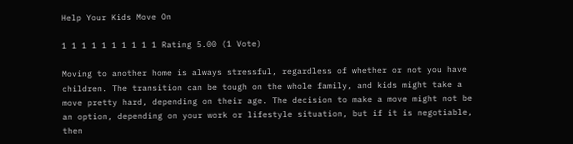Help Your Kids Move On

1 1 1 1 1 1 1 1 1 1 Rating 5.00 (1 Vote)

Moving to another home is always stressful, regardless of whether or not you have children. The transition can be tough on the whole family, and kids might take a move pretty hard, depending on their age. The decision to make a move might not be an option, depending on your work or lifestyle situation, but if it is negotiable, then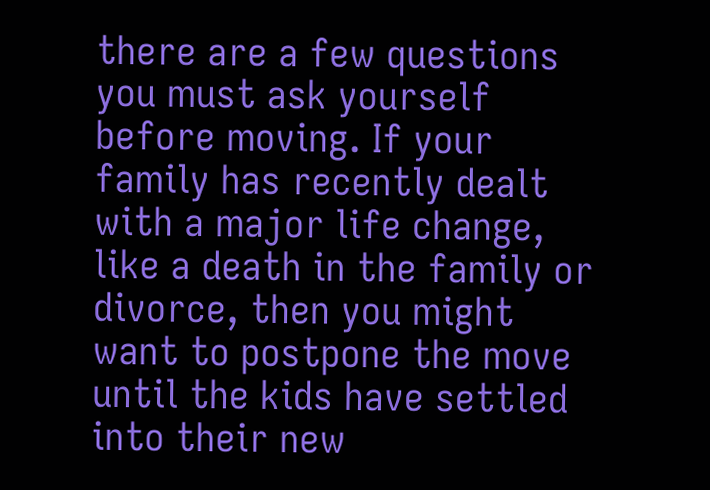there are a few questions you must ask yourself before moving. If your family has recently dealt with a major life change, like a death in the family or divorce, then you might want to postpone the move until the kids have settled into their new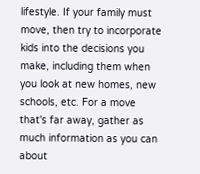lifestyle. If your family must move, then try to incorporate kids into the decisions you make, including them when you look at new homes, new schools, etc. For a move that's far away, gather as much information as you can about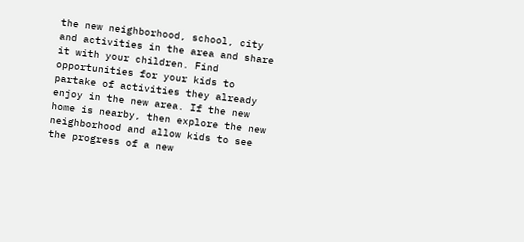the new neighborhood, school, city and activities in the area and share it with your children. Find opportunities for your kids to partake of activities they already enjoy in the new area. If the new home is nearby, then explore the new neighborhood and allow kids to see the progress of a new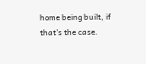home being built, if that's the case.